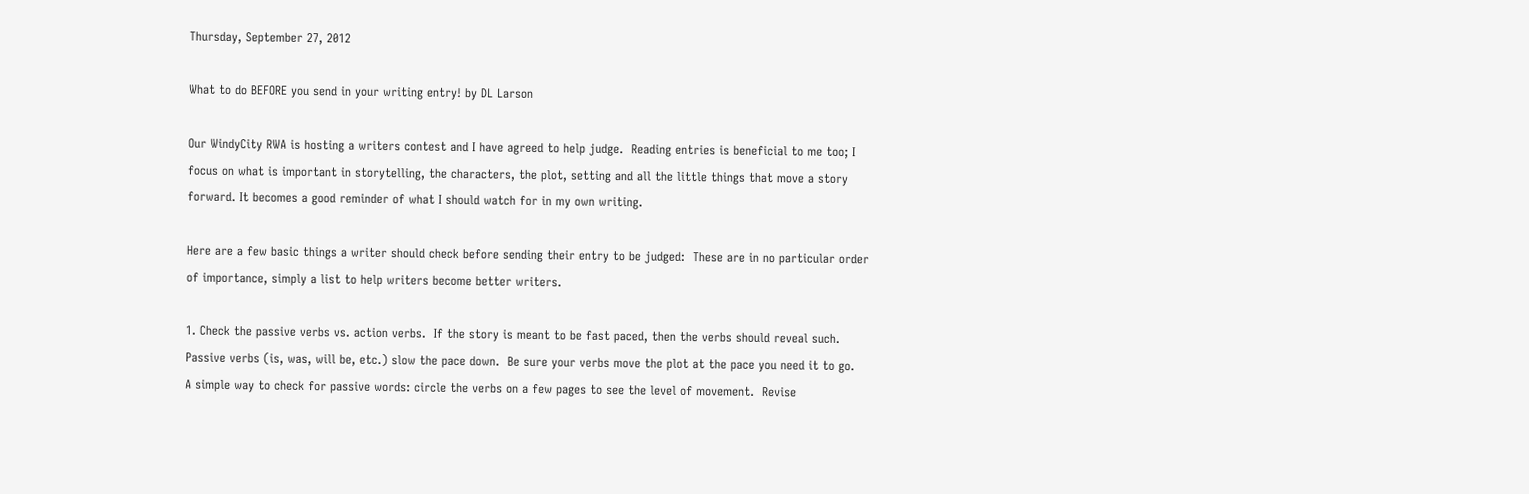Thursday, September 27, 2012

What to do BEFORE you send in your writing entry! by DL Larson

Our WindyCity RWA is hosting a writers contest and I have agreed to help judge.  Reading entries is beneficial to me too; I focus on what is important in storytelling, the characters, the plot, setting and all the little things that move a story forward. It becomes a good reminder of what I should watch for in my own writing.

Here are a few basic things a writer should check before sending their entry to be judged:  These are in no particular order of importance, simply a list to help writers become better writers.

1. Check the passive verbs vs. action verbs.  If the story is meant to be fast paced, then the verbs should reveal such.  Passive verbs (is, was, will be, etc.) slow the pace down.  Be sure your verbs move the plot at the pace you need it to go.  A simple way to check for passive words: circle the verbs on a few pages to see the level of movement.  Revise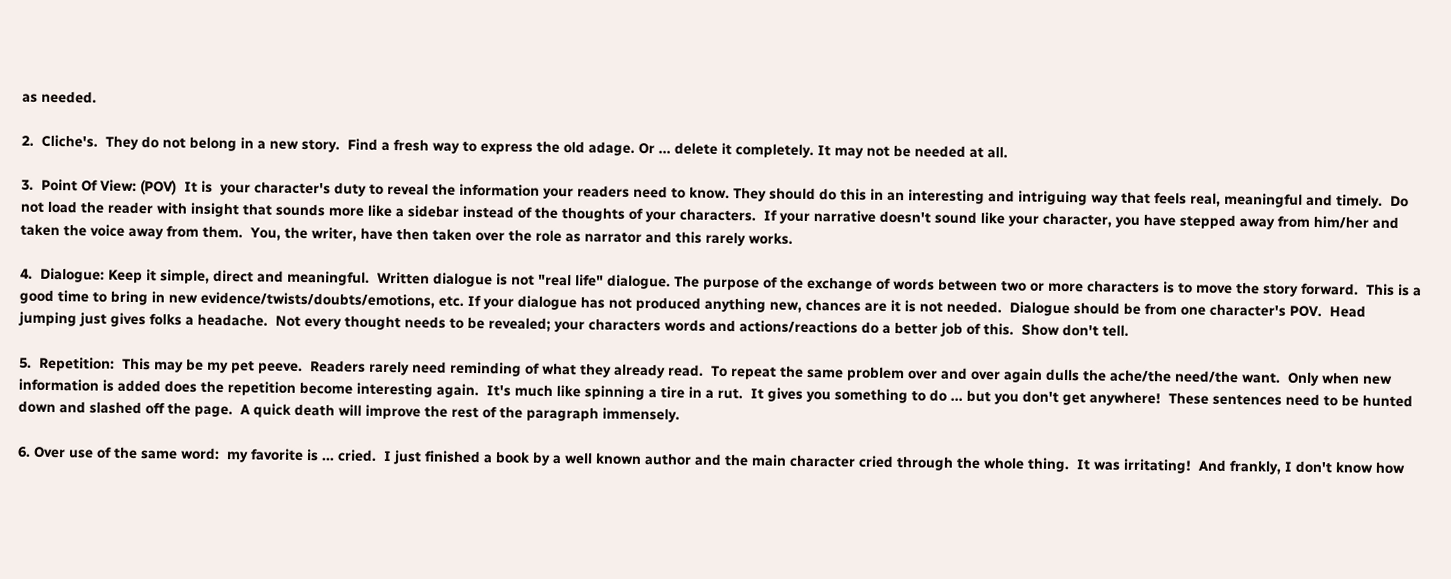as needed.

2.  Cliche's.  They do not belong in a new story.  Find a fresh way to express the old adage. Or ... delete it completely. It may not be needed at all.

3.  Point Of View: (POV)  It is  your character's duty to reveal the information your readers need to know. They should do this in an interesting and intriguing way that feels real, meaningful and timely.  Do not load the reader with insight that sounds more like a sidebar instead of the thoughts of your characters.  If your narrative doesn't sound like your character, you have stepped away from him/her and taken the voice away from them.  You, the writer, have then taken over the role as narrator and this rarely works.

4.  Dialogue: Keep it simple, direct and meaningful.  Written dialogue is not "real life" dialogue. The purpose of the exchange of words between two or more characters is to move the story forward.  This is a good time to bring in new evidence/twists/doubts/emotions, etc. If your dialogue has not produced anything new, chances are it is not needed.  Dialogue should be from one character's POV.  Head jumping just gives folks a headache.  Not every thought needs to be revealed; your characters words and actions/reactions do a better job of this.  Show don't tell.

5.  Repetition:  This may be my pet peeve.  Readers rarely need reminding of what they already read.  To repeat the same problem over and over again dulls the ache/the need/the want.  Only when new information is added does the repetition become interesting again.  It's much like spinning a tire in a rut.  It gives you something to do ... but you don't get anywhere!  These sentences need to be hunted down and slashed off the page.  A quick death will improve the rest of the paragraph immensely.

6. Over use of the same word:  my favorite is ... cried.  I just finished a book by a well known author and the main character cried through the whole thing.  It was irritating!  And frankly, I don't know how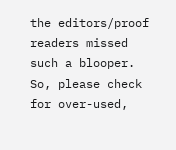the editors/proof readers missed such a blooper.  So, please check for over-used,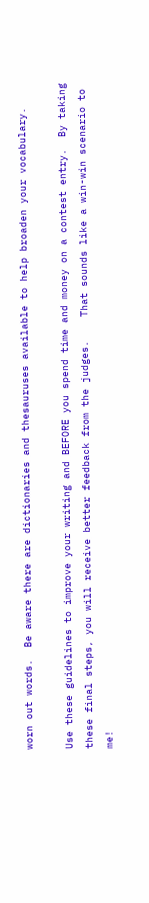worn out words.  Be aware there are dictionaries and thesauruses available to help broaden your vocabulary.

Use these guidelines to improve your writing and BEFORE you spend time and money on a contest entry.  By taking these final steps, you will receive better feedback from the judges.    That sounds like a win-win scenario to me!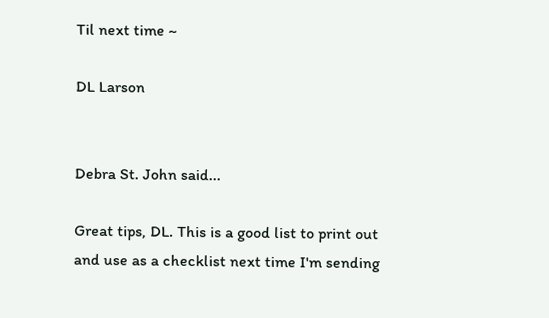Til next time ~

DL Larson


Debra St. John said...

Great tips, DL. This is a good list to print out and use as a checklist next time I'm sending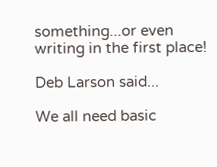something...or even writing in the first place!

Deb Larson said...

We all need basic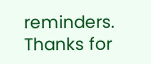reminders.
Thanks for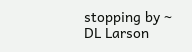stopping by ~
DL Larson